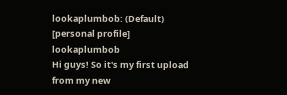lookaplumbob: (Default)
[personal profile] lookaplumbob
Hi guys! So it's my first upload from my new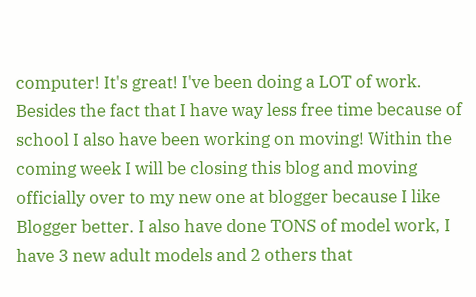computer! It's great! I've been doing a LOT of work. Besides the fact that I have way less free time because of school I also have been working on moving! Within the coming week I will be closing this blog and moving officially over to my new one at blogger because I like Blogger better. I also have done TONS of model work, I have 3 new adult models and 2 others that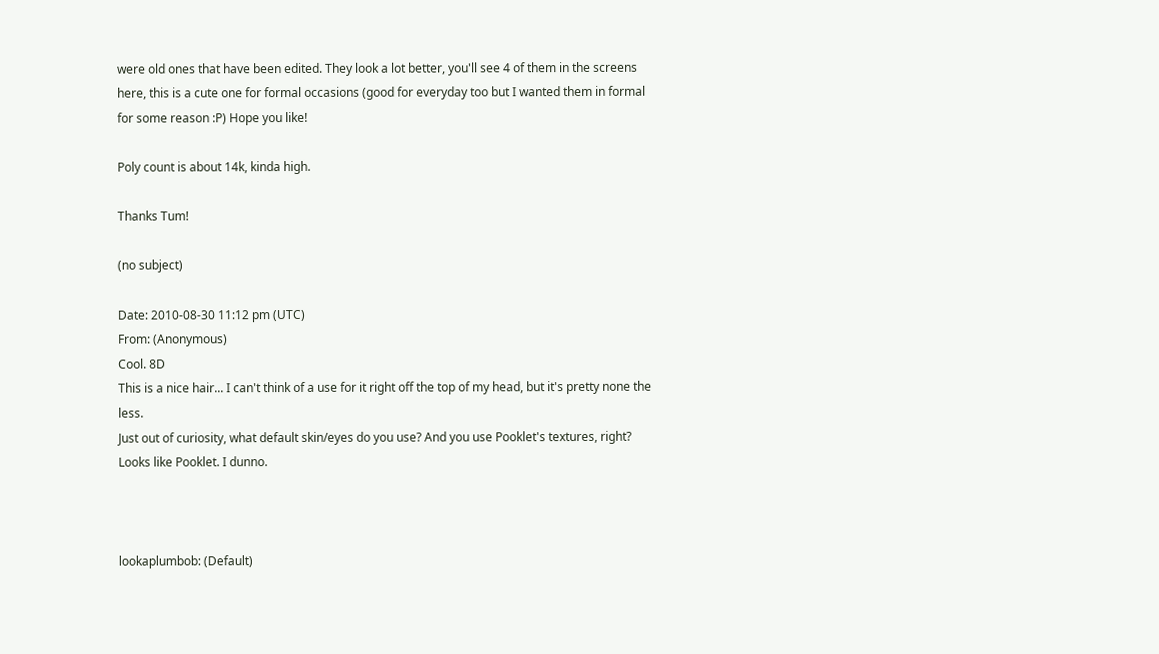were old ones that have been edited. They look a lot better, you'll see 4 of them in the screens here, this is a cute one for formal occasions (good for everyday too but I wanted them in formal for some reason :P) Hope you like!

Poly count is about 14k, kinda high.

Thanks Tum!

(no subject)

Date: 2010-08-30 11:12 pm (UTC)
From: (Anonymous)
Cool. 8D
This is a nice hair... I can't think of a use for it right off the top of my head, but it's pretty none the less.
Just out of curiosity, what default skin/eyes do you use? And you use Pooklet's textures, right? Looks like Pooklet. I dunno.



lookaplumbob: (Default)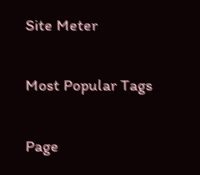Site Meter

Most Popular Tags

Page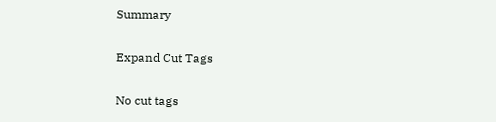Summary

Expand Cut Tags

No cut tags